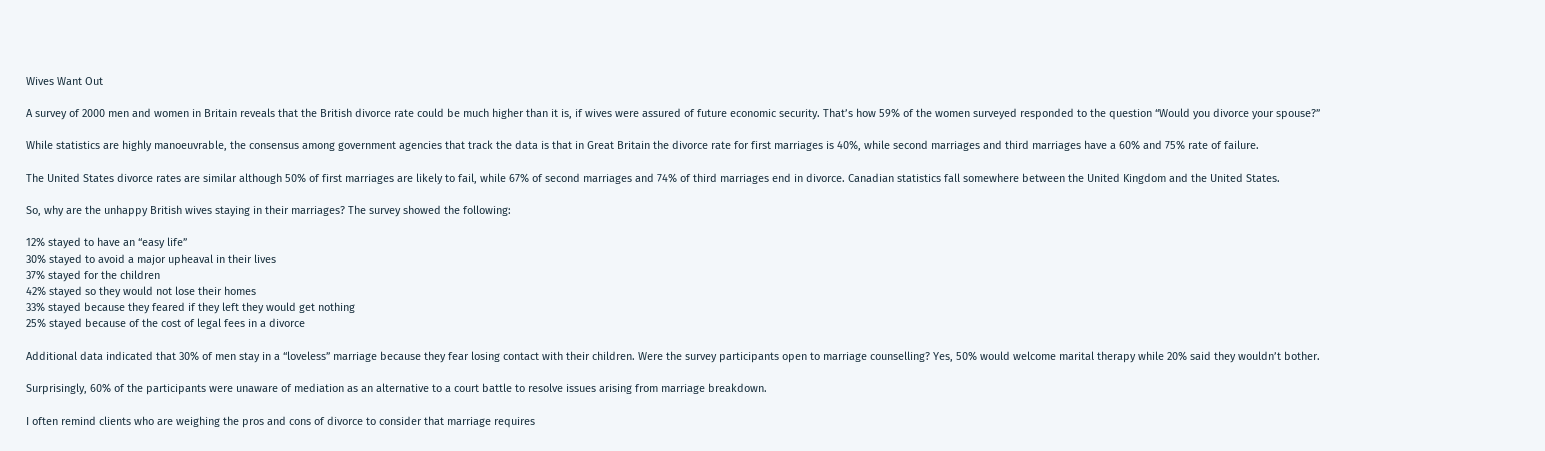Wives Want Out

A survey of 2000 men and women in Britain reveals that the British divorce rate could be much higher than it is, if wives were assured of future economic security. That’s how 59% of the women surveyed responded to the question “Would you divorce your spouse?”

While statistics are highly manoeuvrable, the consensus among government agencies that track the data is that in Great Britain the divorce rate for first marriages is 40%, while second marriages and third marriages have a 60% and 75% rate of failure.

The United States divorce rates are similar although 50% of first marriages are likely to fail, while 67% of second marriages and 74% of third marriages end in divorce. Canadian statistics fall somewhere between the United Kingdom and the United States.

So, why are the unhappy British wives staying in their marriages? The survey showed the following:

12% stayed to have an “easy life”
30% stayed to avoid a major upheaval in their lives
37% stayed for the children
42% stayed so they would not lose their homes
33% stayed because they feared if they left they would get nothing
25% stayed because of the cost of legal fees in a divorce

Additional data indicated that 30% of men stay in a “loveless” marriage because they fear losing contact with their children. Were the survey participants open to marriage counselling? Yes, 50% would welcome marital therapy while 20% said they wouldn’t bother.

Surprisingly, 60% of the participants were unaware of mediation as an alternative to a court battle to resolve issues arising from marriage breakdown.

I often remind clients who are weighing the pros and cons of divorce to consider that marriage requires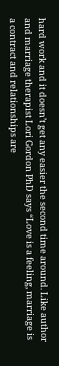hard work and it doesn’t get any easier the second time around. Like author and marriage therapist Lori Gordon PhD says “Love is a feeling, marriage is a contract and relationships are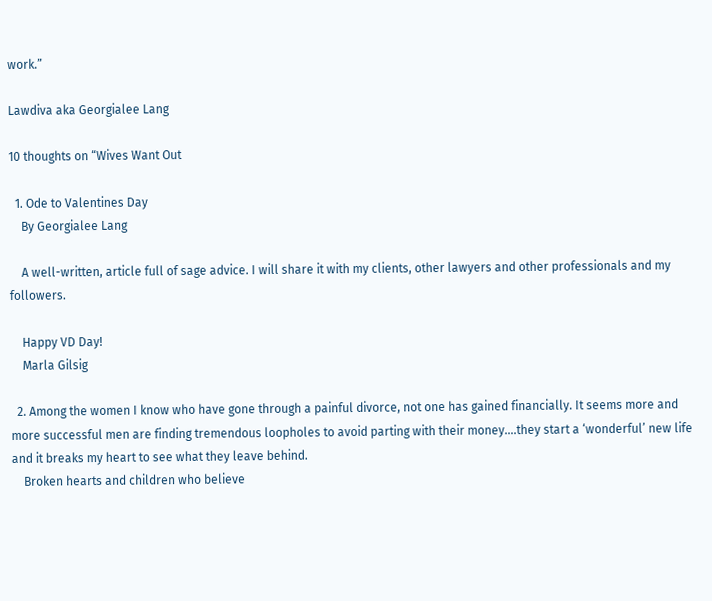work.”

Lawdiva aka Georgialee Lang

10 thoughts on “Wives Want Out

  1. Ode to Valentines Day
    By Georgialee Lang

    A well-written, article full of sage advice. I will share it with my clients, other lawyers and other professionals and my followers.

    Happy VD Day!
    Marla Gilsig

  2. Among the women I know who have gone through a painful divorce, not one has gained financially. It seems more and more successful men are finding tremendous loopholes to avoid parting with their money….they start a ‘wonderful’ new life and it breaks my heart to see what they leave behind.
    Broken hearts and children who believe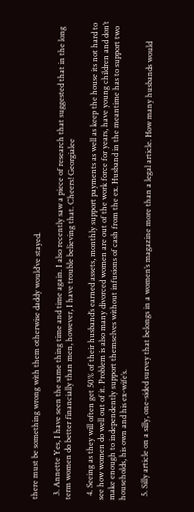there must be something wrong with them otherwise daddy would’ve stayed.

  3. Annette Yes, I have seen the same thing time and time again. I also recently saw a piece of research that suggested that in the long term women do better financially than men, however, I have trouble believing that. Cheers! Georgialee

  4. Seeing as they will often get 50% of their husband’s earned assets, monthly support payments as well as keep the house its not hard to see how women do well out of it. Problem is also many divorced women are out of the work force for years, have young children and don’t make enough to independently support themselves without infusions of cash from the ex. Husband in the meantime has to support two households, his own and his ex-wife’s.

  5. Silly article on a silly, one-sided survey that belongs in a women’s magazine more than a legal article. How many husbands would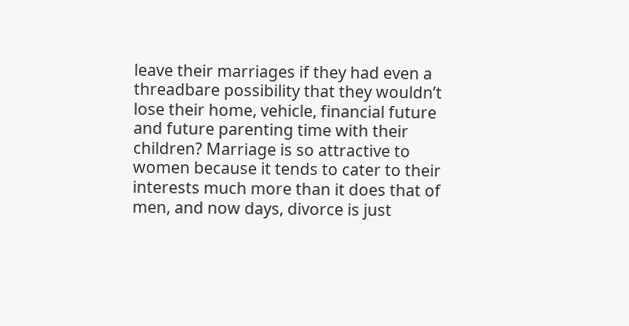leave their marriages if they had even a threadbare possibility that they wouldn’t lose their home, vehicle, financial future and future parenting time with their children? Marriage is so attractive to women because it tends to cater to their interests much more than it does that of men, and now days, divorce is just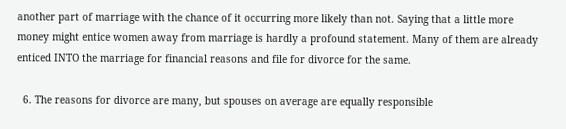another part of marriage with the chance of it occurring more likely than not. Saying that a little more money might entice women away from marriage is hardly a profound statement. Many of them are already enticed INTO the marriage for financial reasons and file for divorce for the same.

  6. The reasons for divorce are many, but spouses on average are equally responsible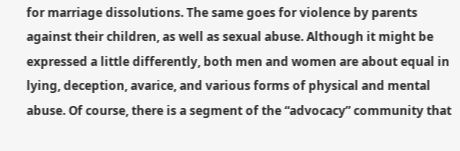for marriage dissolutions. The same goes for violence by parents against their children, as well as sexual abuse. Although it might be expressed a little differently, both men and women are about equal in lying, deception, avarice, and various forms of physical and mental abuse. Of course, there is a segment of the “advocacy” community that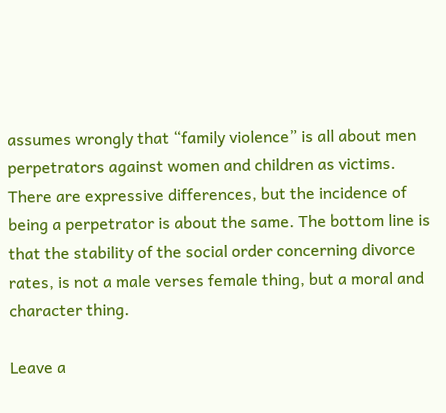assumes wrongly that “family violence” is all about men perpetrators against women and children as victims. There are expressive differences, but the incidence of being a perpetrator is about the same. The bottom line is that the stability of the social order concerning divorce rates, is not a male verses female thing, but a moral and character thing.

Leave a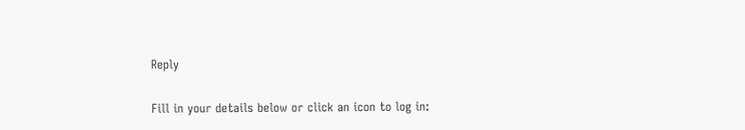Reply

Fill in your details below or click an icon to log in: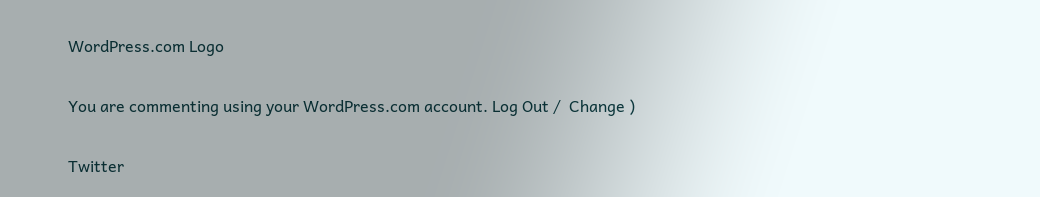WordPress.com Logo

You are commenting using your WordPress.com account. Log Out /  Change )

Twitter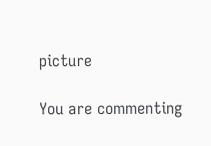picture

You are commenting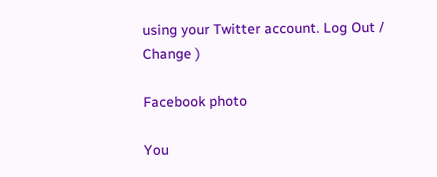using your Twitter account. Log Out /  Change )

Facebook photo

You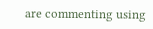are commenting using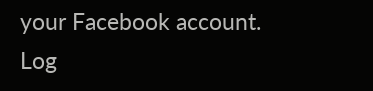your Facebook account. Log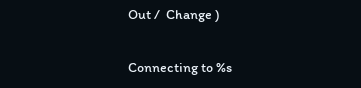Out /  Change )

Connecting to %s